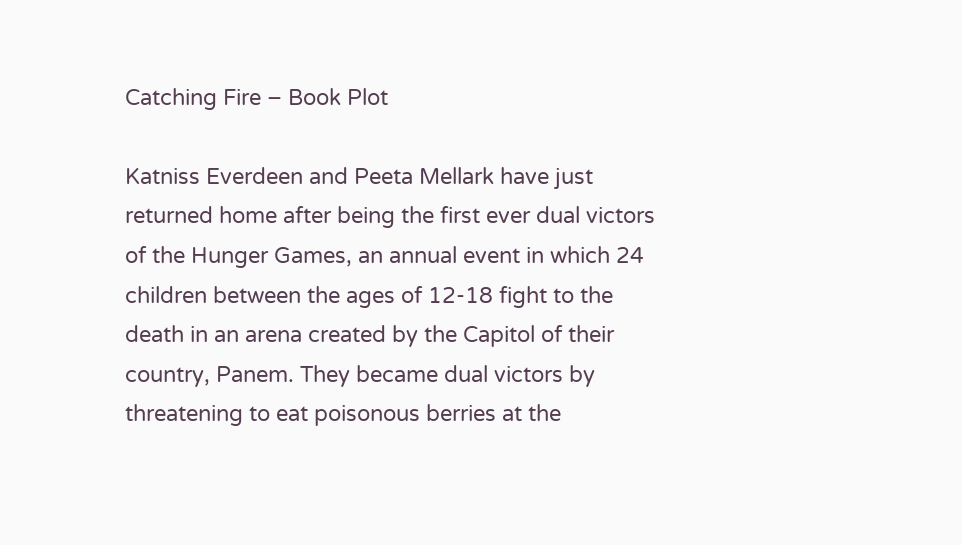Catching Fire – Book Plot

Katniss Everdeen and Peeta Mellark have just returned home after being the first ever dual victors of the Hunger Games, an annual event in which 24 children between the ages of 12-18 fight to the death in an arena created by the Capitol of their country, Panem. They became dual victors by threatening to eat poisonous berries at the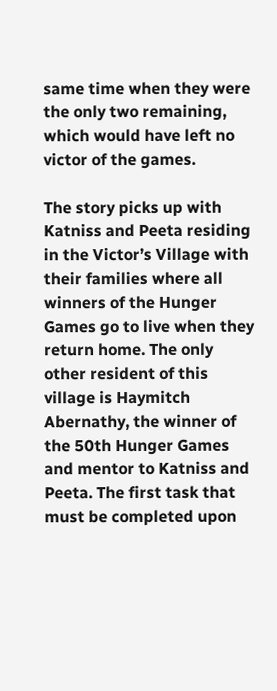same time when they were the only two remaining, which would have left no victor of the games.

The story picks up with Katniss and Peeta residing in the Victor’s Village with their families where all winners of the Hunger Games go to live when they return home. The only other resident of this village is Haymitch Abernathy, the winner of the 50th Hunger Games and mentor to Katniss and Peeta. The first task that must be completed upon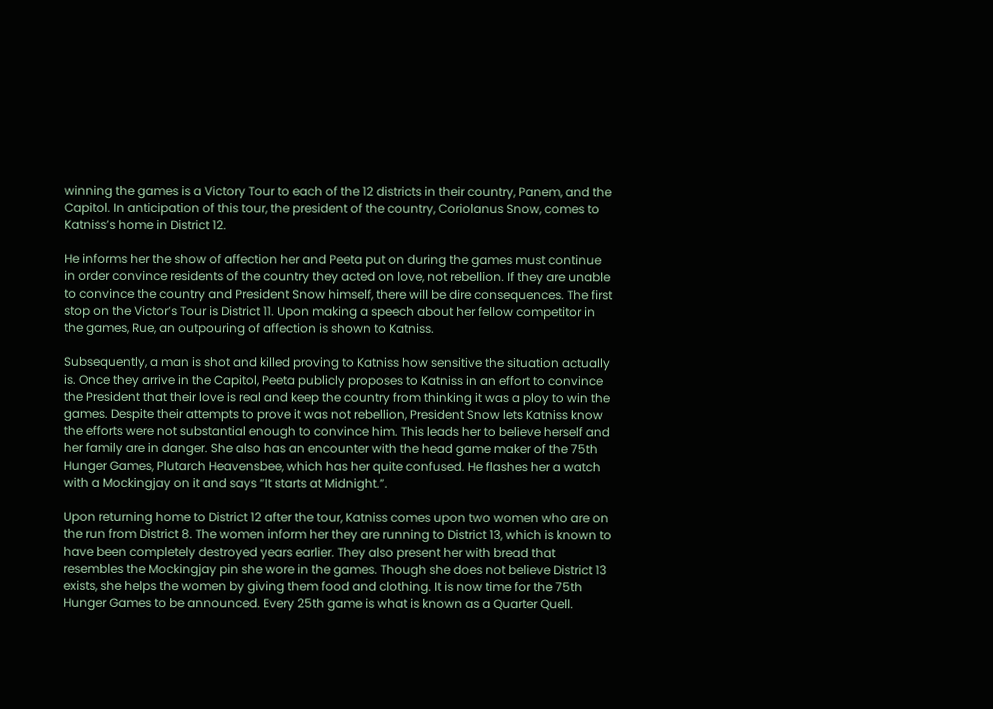winning the games is a Victory Tour to each of the 12 districts in their country, Panem, and the Capitol. In anticipation of this tour, the president of the country, Coriolanus Snow, comes to Katniss’s home in District 12.

He informs her the show of affection her and Peeta put on during the games must continue in order convince residents of the country they acted on love, not rebellion. If they are unable to convince the country and President Snow himself, there will be dire consequences. The first stop on the Victor’s Tour is District 11. Upon making a speech about her fellow competitor in the games, Rue, an outpouring of affection is shown to Katniss.

Subsequently, a man is shot and killed proving to Katniss how sensitive the situation actually is. Once they arrive in the Capitol, Peeta publicly proposes to Katniss in an effort to convince the President that their love is real and keep the country from thinking it was a ploy to win the games. Despite their attempts to prove it was not rebellion, President Snow lets Katniss know the efforts were not substantial enough to convince him. This leads her to believe herself and her family are in danger. She also has an encounter with the head game maker of the 75th Hunger Games, Plutarch Heavensbee, which has her quite confused. He flashes her a watch with a Mockingjay on it and says “It starts at Midnight.”.

Upon returning home to District 12 after the tour, Katniss comes upon two women who are on the run from District 8. The women inform her they are running to District 13, which is known to have been completely destroyed years earlier. They also present her with bread that resembles the Mockingjay pin she wore in the games. Though she does not believe District 13 exists, she helps the women by giving them food and clothing. It is now time for the 75th Hunger Games to be announced. Every 25th game is what is known as a Quarter Quell.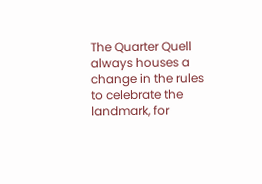The Quarter Quell always houses a change in the rules to celebrate the landmark, for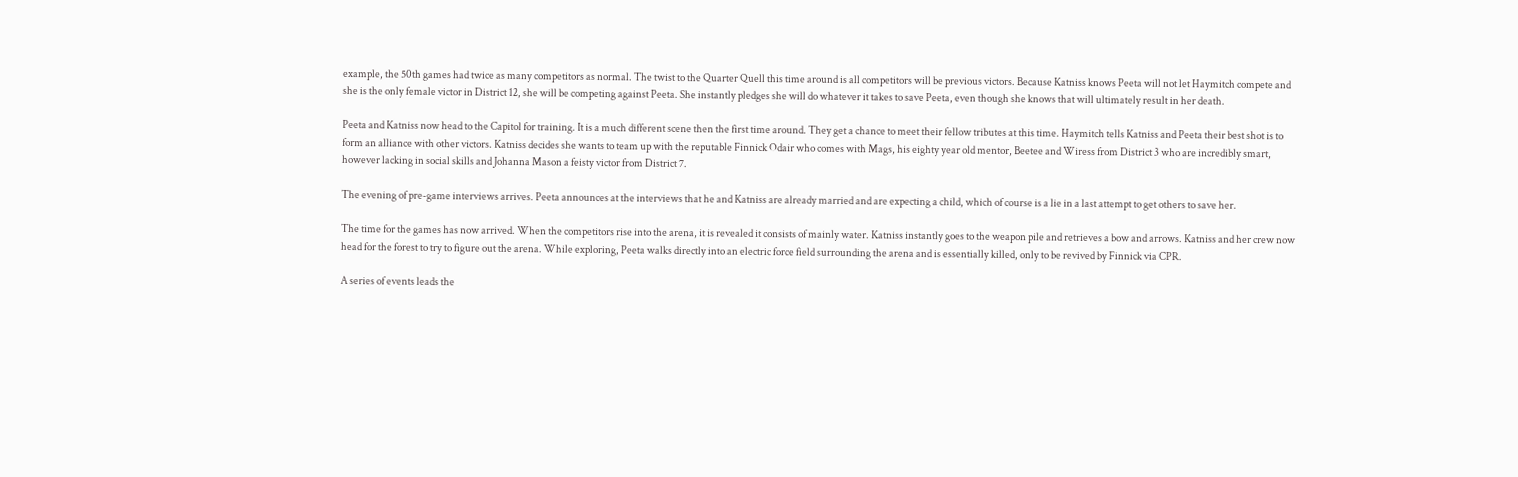example, the 50th games had twice as many competitors as normal. The twist to the Quarter Quell this time around is all competitors will be previous victors. Because Katniss knows Peeta will not let Haymitch compete and she is the only female victor in District 12, she will be competing against Peeta. She instantly pledges she will do whatever it takes to save Peeta, even though she knows that will ultimately result in her death.

Peeta and Katniss now head to the Capitol for training. It is a much different scene then the first time around. They get a chance to meet their fellow tributes at this time. Haymitch tells Katniss and Peeta their best shot is to form an alliance with other victors. Katniss decides she wants to team up with the reputable Finnick Odair who comes with Mags, his eighty year old mentor, Beetee and Wiress from District 3 who are incredibly smart, however lacking in social skills and Johanna Mason a feisty victor from District 7.

The evening of pre-game interviews arrives. Peeta announces at the interviews that he and Katniss are already married and are expecting a child, which of course is a lie in a last attempt to get others to save her.

The time for the games has now arrived. When the competitors rise into the arena, it is revealed it consists of mainly water. Katniss instantly goes to the weapon pile and retrieves a bow and arrows. Katniss and her crew now head for the forest to try to figure out the arena. While exploring, Peeta walks directly into an electric force field surrounding the arena and is essentially killed, only to be revived by Finnick via CPR.

A series of events leads the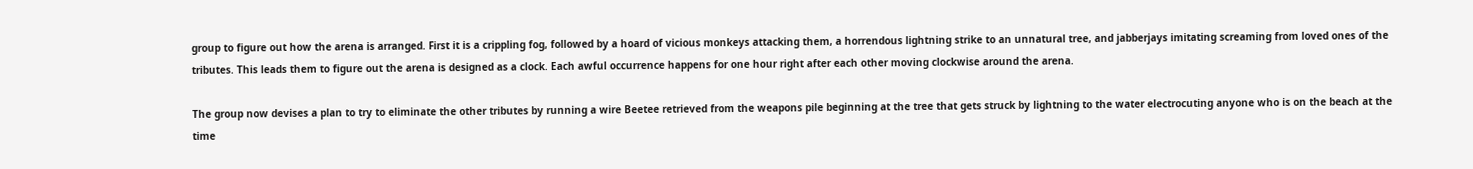group to figure out how the arena is arranged. First it is a crippling fog, followed by a hoard of vicious monkeys attacking them, a horrendous lightning strike to an unnatural tree, and jabberjays imitating screaming from loved ones of the tributes. This leads them to figure out the arena is designed as a clock. Each awful occurrence happens for one hour right after each other moving clockwise around the arena.

The group now devises a plan to try to eliminate the other tributes by running a wire Beetee retrieved from the weapons pile beginning at the tree that gets struck by lightning to the water electrocuting anyone who is on the beach at the time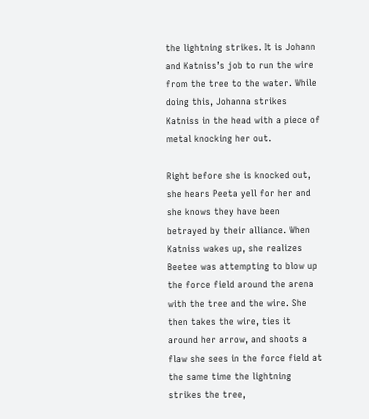the lightning strikes. It is Johann and Katniss’s job to run the wire from the tree to the water. While doing this, Johanna strikes Katniss in the head with a piece of metal knocking her out.

Right before she is knocked out, she hears Peeta yell for her and she knows they have been betrayed by their alliance. When Katniss wakes up, she realizes Beetee was attempting to blow up the force field around the arena with the tree and the wire. She then takes the wire, ties it around her arrow, and shoots a flaw she sees in the force field at the same time the lightning strikes the tree,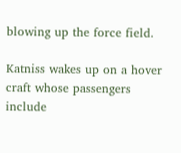blowing up the force field.

Katniss wakes up on a hover craft whose passengers include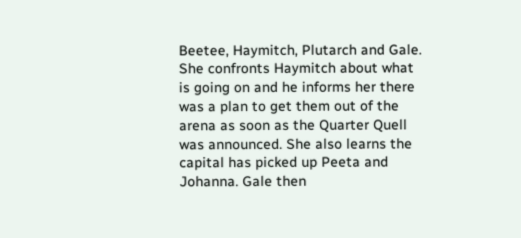Beetee, Haymitch, Plutarch and Gale. She confronts Haymitch about what is going on and he informs her there was a plan to get them out of the arena as soon as the Quarter Quell was announced. She also learns the capital has picked up Peeta and Johanna. Gale then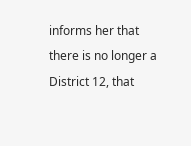informs her that there is no longer a District 12, that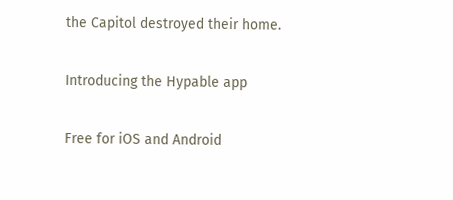the Capitol destroyed their home.

Introducing the Hypable app

Free for iOS and Android